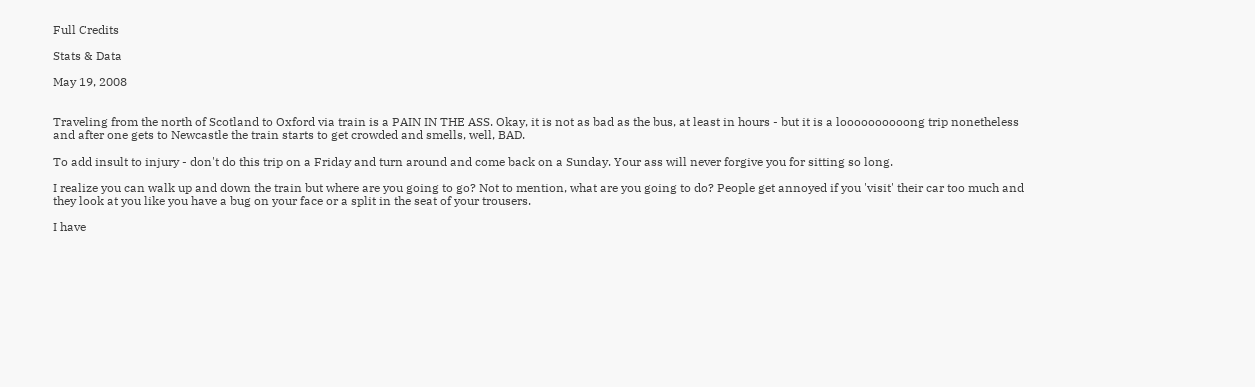Full Credits

Stats & Data

May 19, 2008


Traveling from the north of Scotland to Oxford via train is a PAIN IN THE ASS. Okay, it is not as bad as the bus, at least in hours - but it is a loooooooooong trip nonetheless and after one gets to Newcastle the train starts to get crowded and smells, well, BAD.

To add insult to injury - don't do this trip on a Friday and turn around and come back on a Sunday. Your ass will never forgive you for sitting so long.

I realize you can walk up and down the train but where are you going to go? Not to mention, what are you going to do? People get annoyed if you 'visit' their car too much and they look at you like you have a bug on your face or a split in the seat of your trousers.

I have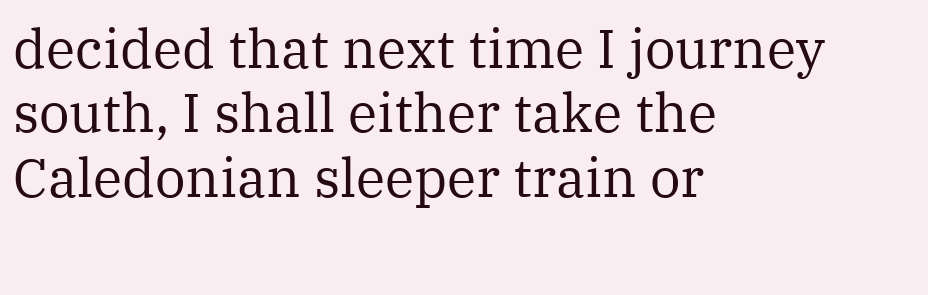decided that next time I journey south, I shall either take the Caledonian sleeper train or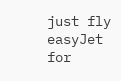just fly easyJet for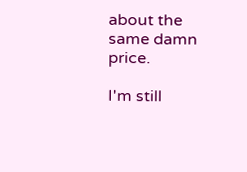about the same damn price.

I'm still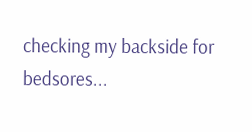checking my backside for bedsores...